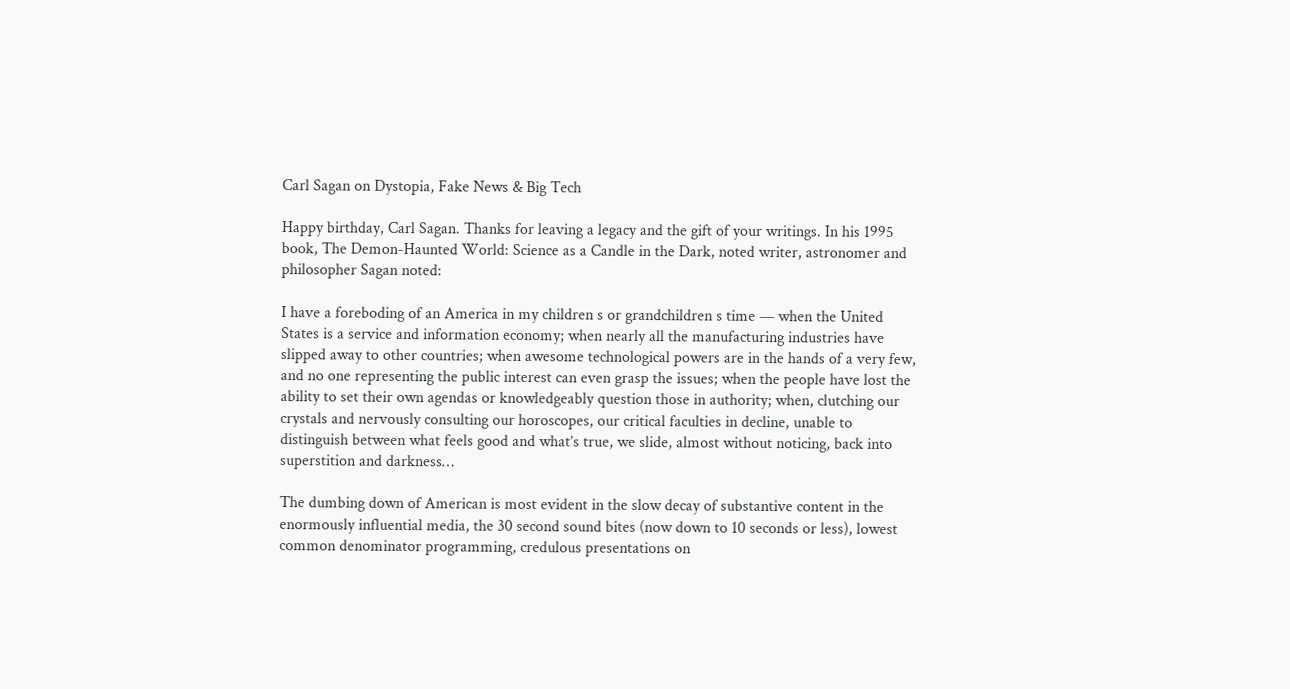Carl Sagan on Dystopia, Fake News & Big Tech

Happy birthday, Carl Sagan. Thanks for leaving a legacy and the gift of your writings. In his 1995 book, The Demon-Haunted World: Science as a Candle in the Dark, noted writer, astronomer and philosopher Sagan noted:

I have a foreboding of an America in my children s or grandchildren s time — when the United States is a service and information economy; when nearly all the manufacturing industries have slipped away to other countries; when awesome technological powers are in the hands of a very few, and no one representing the public interest can even grasp the issues; when the people have lost the ability to set their own agendas or knowledgeably question those in authority; when, clutching our crystals and nervously consulting our horoscopes, our critical faculties in decline, unable to distinguish between what feels good and what’s true, we slide, almost without noticing, back into superstition and darkness…

The dumbing down of American is most evident in the slow decay of substantive content in the enormously influential media, the 30 second sound bites (now down to 10 seconds or less), lowest common denominator programming, credulous presentations on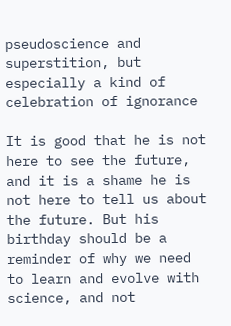pseudoscience and superstition, but especially a kind of celebration of ignorance

It is good that he is not here to see the future, and it is a shame he is not here to tell us about the future. But his birthday should be a reminder of why we need to learn and evolve with science, and not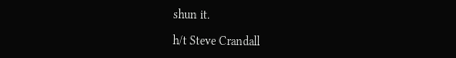shun it.

h/t Steve Crandall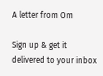A letter from Om

Sign up & get it delivered to your inbox